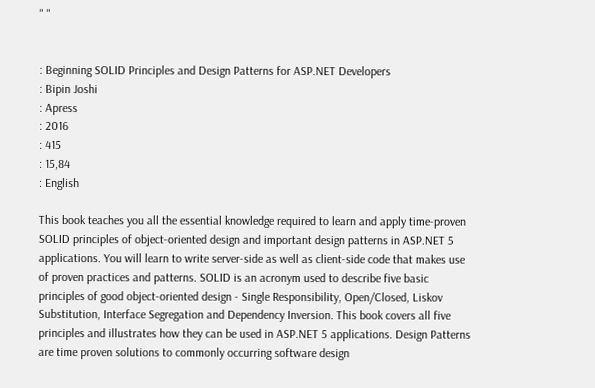" "


: Beginning SOLID Principles and Design Patterns for ASP.NET Developers
: Bipin Joshi
: Apress
: 2016
: 415
: 15,84
: English

This book teaches you all the essential knowledge required to learn and apply time-proven SOLID principles of object-oriented design and important design patterns in ASP.NET 5 applications. You will learn to write server-side as well as client-side code that makes use of proven practices and patterns. SOLID is an acronym used to describe five basic principles of good object-oriented design - Single Responsibility, Open/Closed, Liskov Substitution, Interface Segregation and Dependency Inversion. This book covers all five principles and illustrates how they can be used in ASP.NET 5 applications. Design Patterns are time proven solutions to commonly occurring software design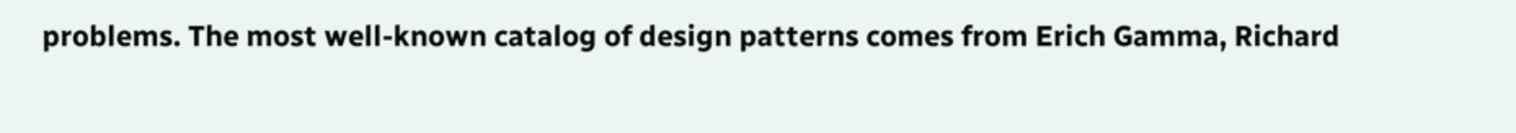problems. The most well-known catalog of design patterns comes from Erich Gamma, Richard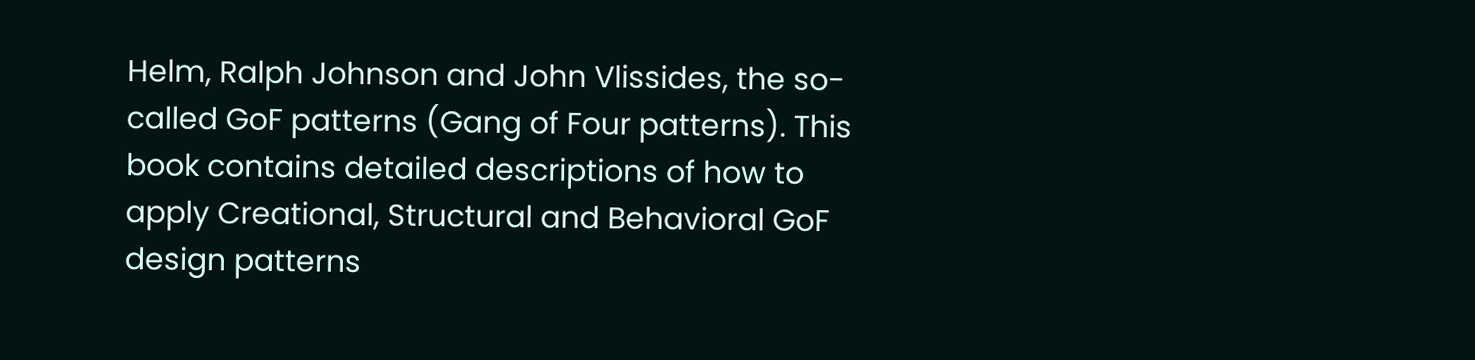Helm, Ralph Johnson and John Vlissides, the so-called GoF patterns (Gang of Four patterns). This book contains detailed descriptions of how to apply Creational, Structural and Behavioral GoF design patterns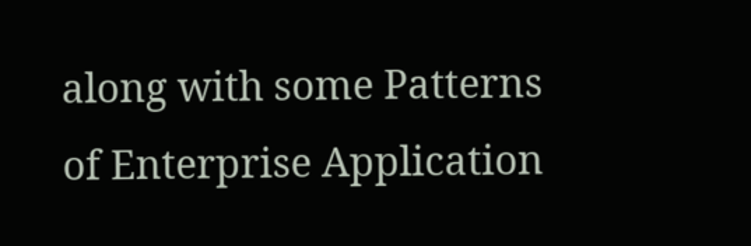along with some Patterns of Enterprise Application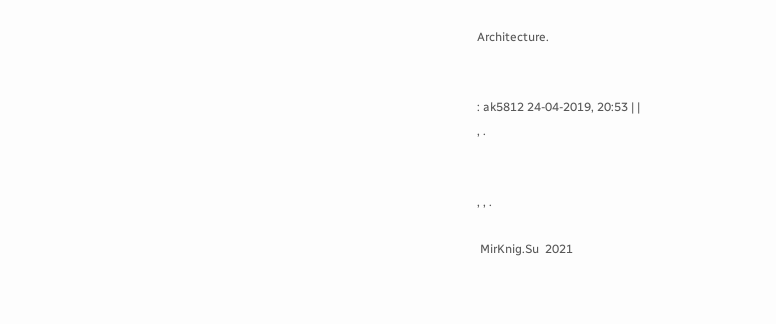Architecture.


: ak5812 24-04-2019, 20:53 | |
, .


, , .

 MirKnig.Su  2021